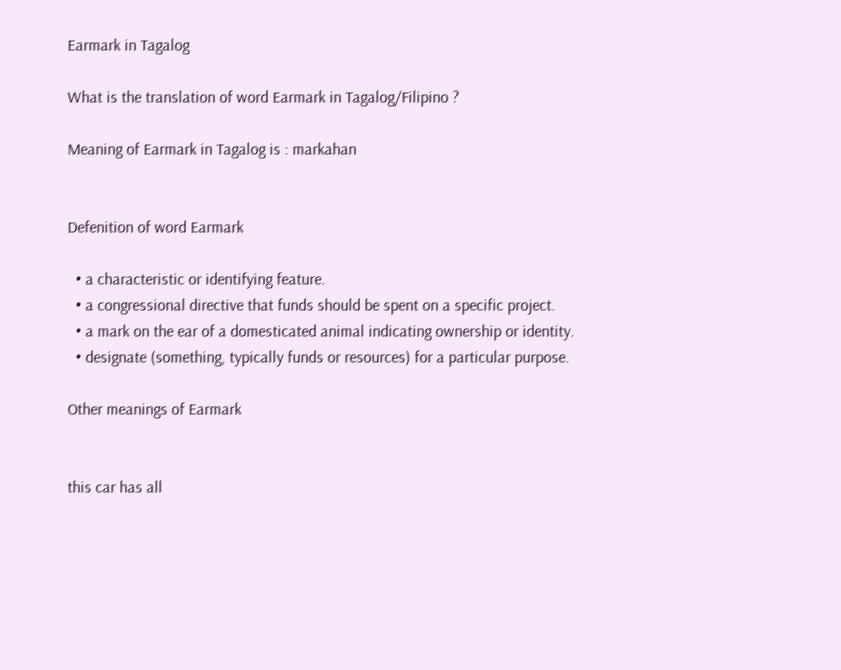Earmark in Tagalog

What is the translation of word Earmark in Tagalog/Filipino ?

Meaning of Earmark in Tagalog is : markahan


Defenition of word Earmark

  • a characteristic or identifying feature.
  • a congressional directive that funds should be spent on a specific project.
  • a mark on the ear of a domesticated animal indicating ownership or identity.
  • designate (something, typically funds or resources) for a particular purpose.

Other meanings of Earmark


this car has all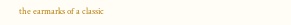the earmarks of a classic